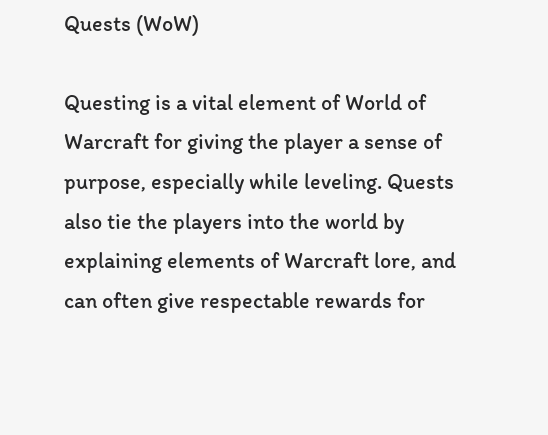Quests (WoW)

Questing is a vital element of World of Warcraft for giving the player a sense of purpose, especially while leveling. Quests also tie the players into the world by explaining elements of Warcraft lore, and can often give respectable rewards for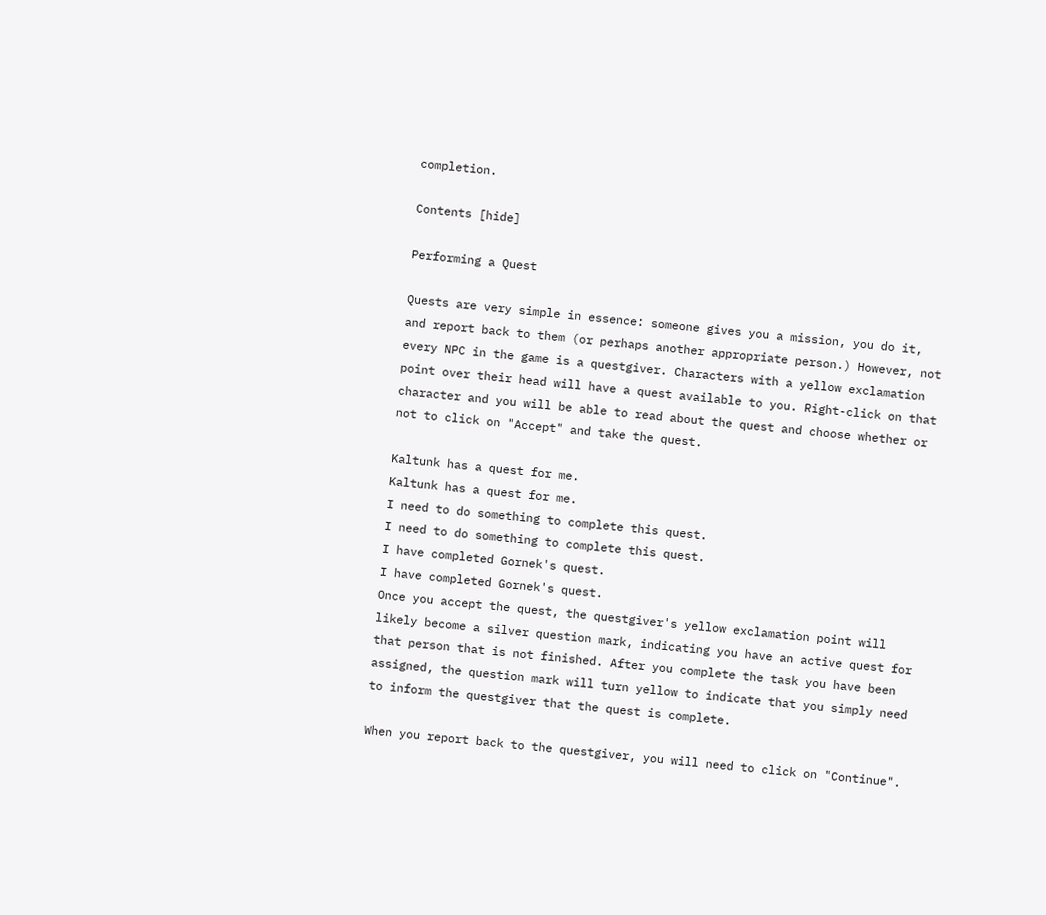completion.

Contents [hide]

Performing a Quest

Quests are very simple in essence: someone gives you a mission, you do it, and report back to them (or perhaps another appropriate person.) However, not every NPC in the game is a questgiver. Characters with a yellow exclamation point over their head will have a quest available to you. Right-click on that character and you will be able to read about the quest and choose whether or not to click on "Accept" and take the quest.

Kaltunk has a quest for me.
Kaltunk has a quest for me.
I need to do something to complete this quest.
I need to do something to complete this quest.
I have completed Gornek's quest.
I have completed Gornek's quest.
Once you accept the quest, the questgiver's yellow exclamation point will likely become a silver question mark, indicating you have an active quest for that person that is not finished. After you complete the task you have been assigned, the question mark will turn yellow to indicate that you simply need to inform the questgiver that the quest is complete.

When you report back to the questgiver, you will need to click on "Continue".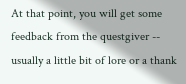At that point, you will get some feedback from the questgiver -- usually a little bit of lore or a thank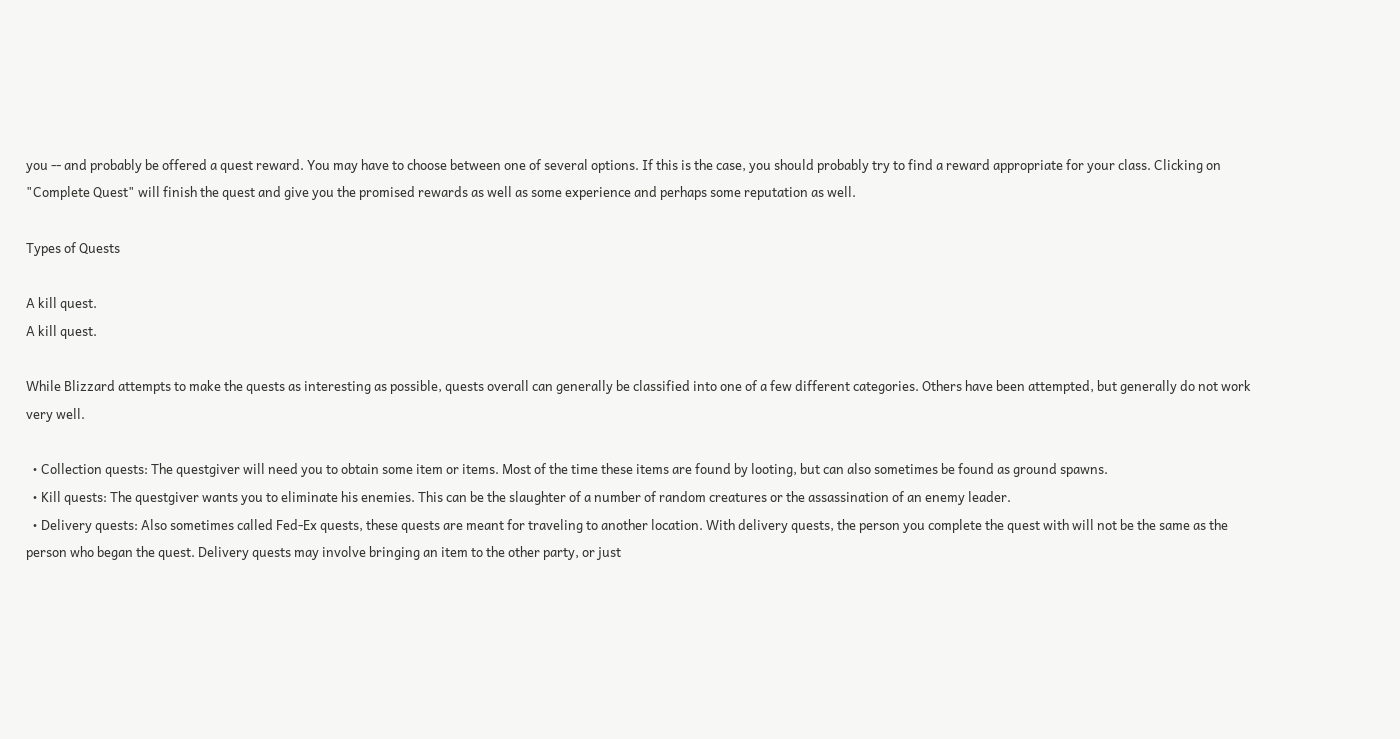you -- and probably be offered a quest reward. You may have to choose between one of several options. If this is the case, you should probably try to find a reward appropriate for your class. Clicking on "Complete Quest" will finish the quest and give you the promised rewards as well as some experience and perhaps some reputation as well.

Types of Quests

A kill quest.
A kill quest.

While Blizzard attempts to make the quests as interesting as possible, quests overall can generally be classified into one of a few different categories. Others have been attempted, but generally do not work very well.

  • Collection quests: The questgiver will need you to obtain some item or items. Most of the time these items are found by looting, but can also sometimes be found as ground spawns.
  • Kill quests: The questgiver wants you to eliminate his enemies. This can be the slaughter of a number of random creatures or the assassination of an enemy leader.
  • Delivery quests: Also sometimes called Fed-Ex quests, these quests are meant for traveling to another location. With delivery quests, the person you complete the quest with will not be the same as the person who began the quest. Delivery quests may involve bringing an item to the other party, or just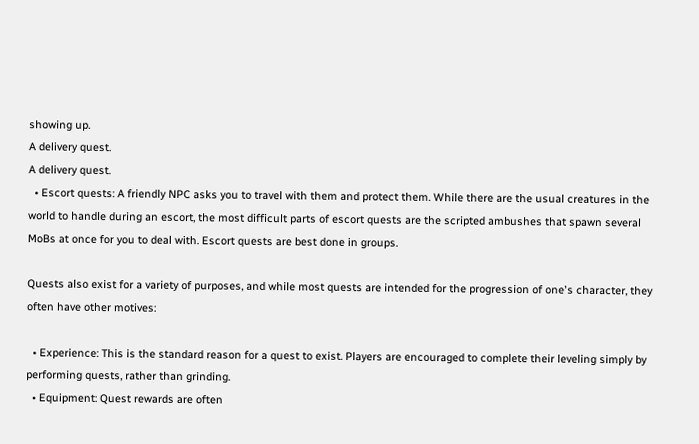showing up.
A delivery quest.
A delivery quest.
  • Escort quests: A friendly NPC asks you to travel with them and protect them. While there are the usual creatures in the world to handle during an escort, the most difficult parts of escort quests are the scripted ambushes that spawn several MoBs at once for you to deal with. Escort quests are best done in groups.

Quests also exist for a variety of purposes, and while most quests are intended for the progression of one's character, they often have other motives:

  • Experience: This is the standard reason for a quest to exist. Players are encouraged to complete their leveling simply by performing quests, rather than grinding.
  • Equipment: Quest rewards are often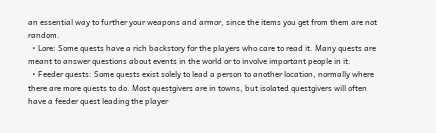an essential way to further your weapons and armor, since the items you get from them are not random.
  • Lore: Some quests have a rich backstory for the players who care to read it. Many quests are meant to answer questions about events in the world or to involve important people in it.
  • Feeder quests: Some quests exist solely to lead a person to another location, normally where there are more quests to do. Most questgivers are in towns, but isolated questgivers will often have a feeder quest leading the player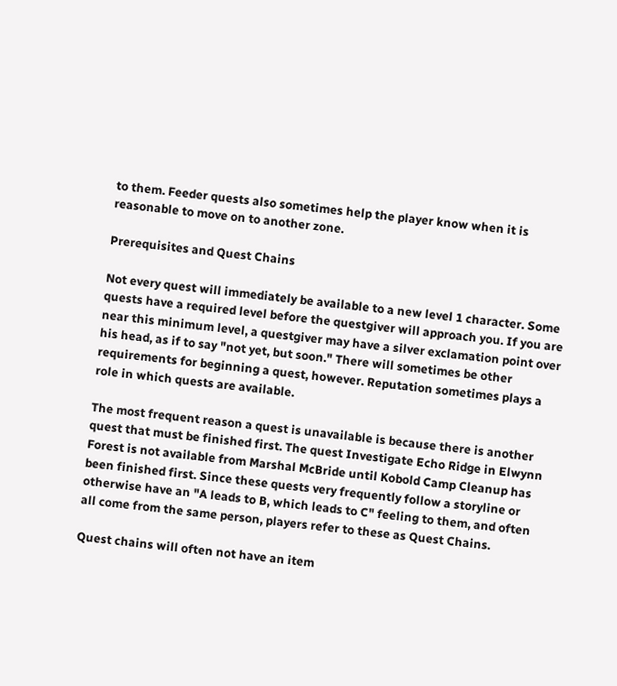to them. Feeder quests also sometimes help the player know when it is reasonable to move on to another zone.

Prerequisites and Quest Chains

Not every quest will immediately be available to a new level 1 character. Some quests have a required level before the questgiver will approach you. If you are near this minimum level, a questgiver may have a silver exclamation point over his head, as if to say "not yet, but soon." There will sometimes be other requirements for beginning a quest, however. Reputation sometimes plays a role in which quests are available.

The most frequent reason a quest is unavailable is because there is another quest that must be finished first. The quest Investigate Echo Ridge in Elwynn Forest is not available from Marshal McBride until Kobold Camp Cleanup has been finished first. Since these quests very frequently follow a storyline or otherwise have an "A leads to B, which leads to C" feeling to them, and often all come from the same person, players refer to these as Quest Chains.

Quest chains will often not have an item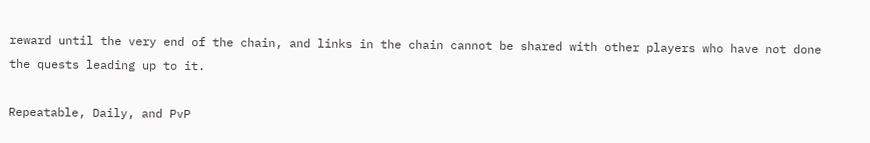reward until the very end of the chain, and links in the chain cannot be shared with other players who have not done the quests leading up to it.

Repeatable, Daily, and PvP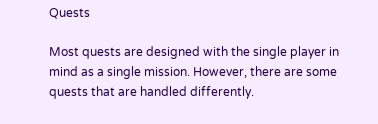Quests

Most quests are designed with the single player in mind as a single mission. However, there are some quests that are handled differently.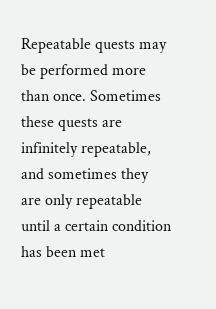Repeatable quests may be performed more than once. Sometimes these quests are infinitely repeatable, and sometimes they are only repeatable until a certain condition has been met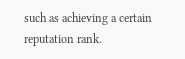such as achieving a certain reputation rank.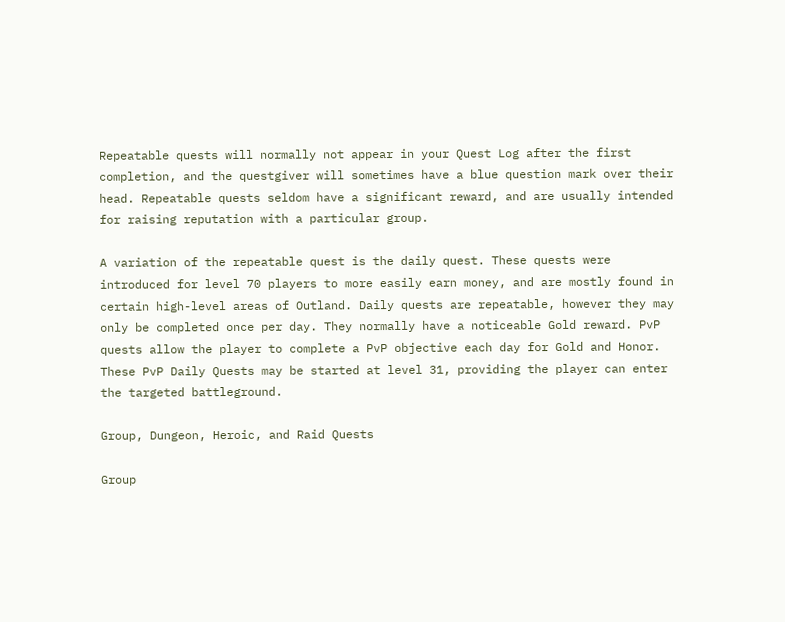Repeatable quests will normally not appear in your Quest Log after the first completion, and the questgiver will sometimes have a blue question mark over their head. Repeatable quests seldom have a significant reward, and are usually intended for raising reputation with a particular group.

A variation of the repeatable quest is the daily quest. These quests were introduced for level 70 players to more easily earn money, and are mostly found in certain high-level areas of Outland. Daily quests are repeatable, however they may only be completed once per day. They normally have a noticeable Gold reward. PvP quests allow the player to complete a PvP objective each day for Gold and Honor. These PvP Daily Quests may be started at level 31, providing the player can enter the targeted battleground.

Group, Dungeon, Heroic, and Raid Quests

Group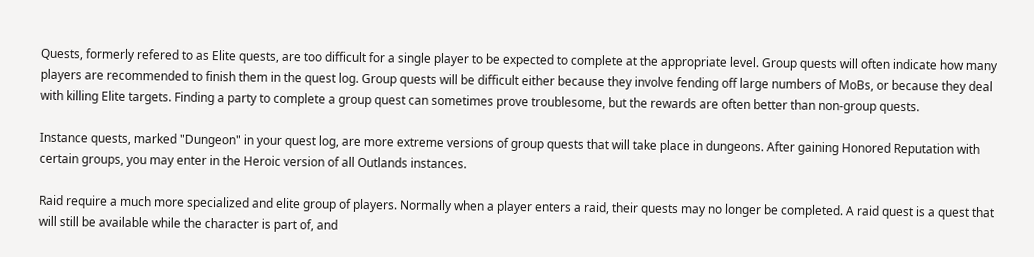Quests, formerly refered to as Elite quests, are too difficult for a single player to be expected to complete at the appropriate level. Group quests will often indicate how many players are recommended to finish them in the quest log. Group quests will be difficult either because they involve fending off large numbers of MoBs, or because they deal with killing Elite targets. Finding a party to complete a group quest can sometimes prove troublesome, but the rewards are often better than non-group quests.

Instance quests, marked "Dungeon" in your quest log, are more extreme versions of group quests that will take place in dungeons. After gaining Honored Reputation with certain groups, you may enter in the Heroic version of all Outlands instances.

Raid require a much more specialized and elite group of players. Normally when a player enters a raid, their quests may no longer be completed. A raid quest is a quest that will still be available while the character is part of, and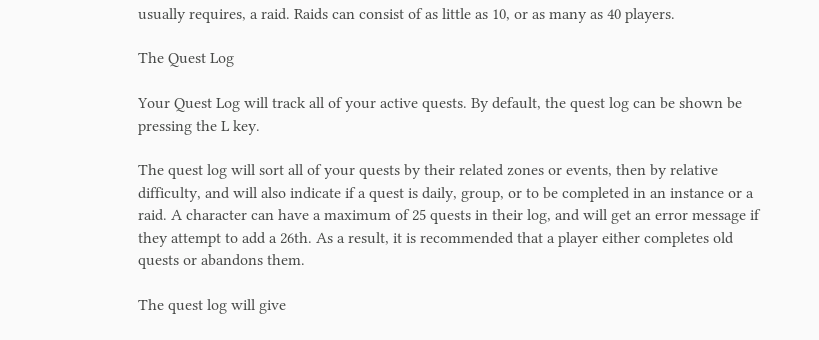usually requires, a raid. Raids can consist of as little as 10, or as many as 40 players.

The Quest Log

Your Quest Log will track all of your active quests. By default, the quest log can be shown be pressing the L key.

The quest log will sort all of your quests by their related zones or events, then by relative difficulty, and will also indicate if a quest is daily, group, or to be completed in an instance or a raid. A character can have a maximum of 25 quests in their log, and will get an error message if they attempt to add a 26th. As a result, it is recommended that a player either completes old quests or abandons them.

The quest log will give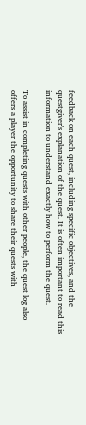feedback on each quest, including specific objectives, and the questgiver's explanation of the quest. It is often important to read this information to understand exactly how to perform the quest.

To assist in completing quests with other people, the quest log also offers a player the opportunity to share their quests with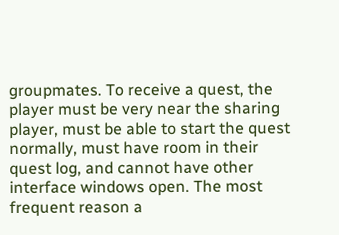groupmates. To receive a quest, the player must be very near the sharing player, must be able to start the quest normally, must have room in their quest log, and cannot have other interface windows open. The most frequent reason a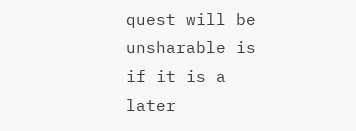quest will be unsharable is if it is a later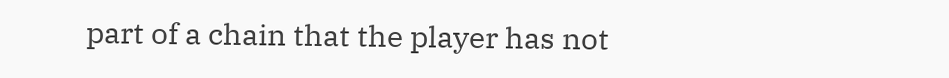part of a chain that the player has not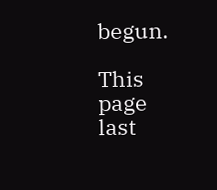begun.

This page last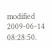modified 2009-06-14 08:28:50.